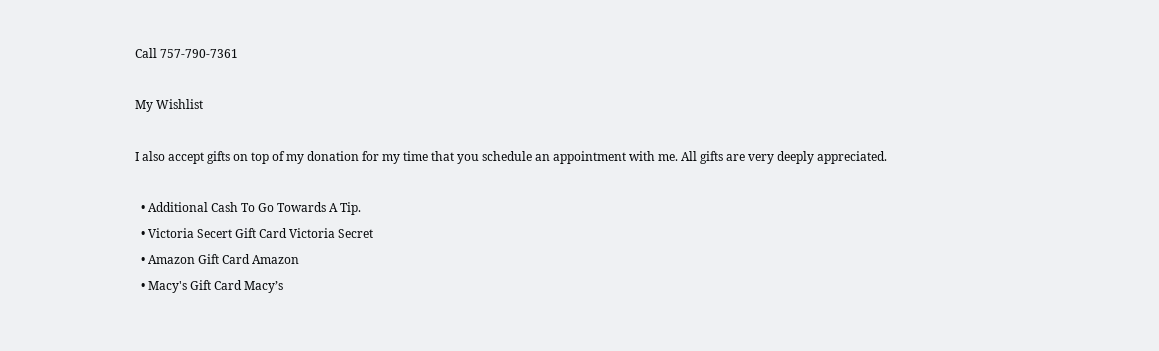Call 757-790-7361

My Wishlist

I also accept gifts on top of my donation for my time that you schedule an appointment with me. All gifts are very deeply appreciated.

  • Additional Cash To Go Towards A Tip.
  • Victoria Secert Gift Card Victoria Secret
  • Amazon Gift Card Amazon
  • Macy's Gift Card Macy’s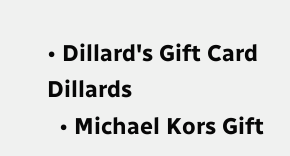• Dillard's Gift Card Dillards
  • Michael Kors Gift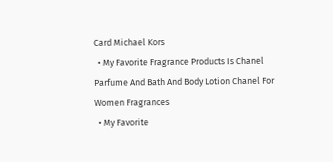Card Michael Kors
  • My Favorite Fragrance Products Is Chanel Parfume And Bath And Body Lotion Chanel For Women Fragrances
  • My Favorite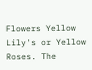Flowers Yellow Lily's or Yellow Roses. The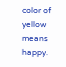color of yellow means happy.